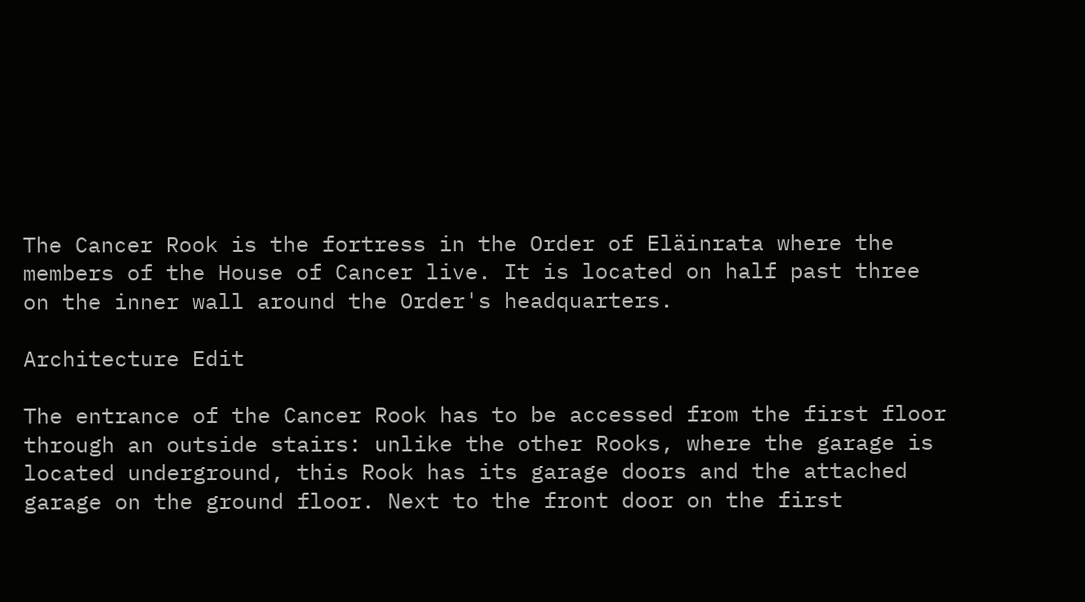The Cancer Rook is the fortress in the Order of Eläinrata where the members of the House of Cancer live. It is located on half past three on the inner wall around the Order's headquarters.

Architecture Edit

The entrance of the Cancer Rook has to be accessed from the first floor through an outside stairs: unlike the other Rooks, where the garage is located underground, this Rook has its garage doors and the attached garage on the ground floor. Next to the front door on the first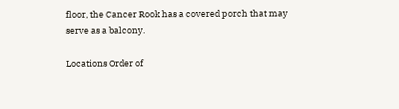floor, the Cancer Rook has a covered porch that may serve as a balcony.

Locations Order of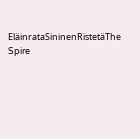EläinrataSininenRistetäThe Spire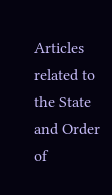Articles related to the State and Order of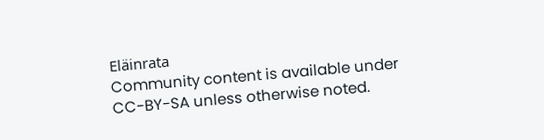Eläinrata
Community content is available under CC-BY-SA unless otherwise noted.